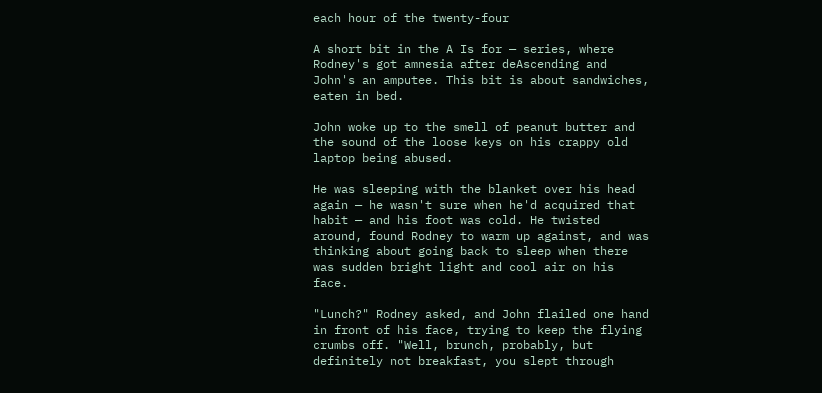each hour of the twenty-four

A short bit in the A Is for — series, where Rodney's got amnesia after deAscending and John's an amputee. This bit is about sandwiches, eaten in bed.

John woke up to the smell of peanut butter and the sound of the loose keys on his crappy old laptop being abused.

He was sleeping with the blanket over his head again — he wasn't sure when he'd acquired that habit — and his foot was cold. He twisted around, found Rodney to warm up against, and was thinking about going back to sleep when there was sudden bright light and cool air on his face.

"Lunch?" Rodney asked, and John flailed one hand in front of his face, trying to keep the flying crumbs off. "Well, brunch, probably, but definitely not breakfast, you slept through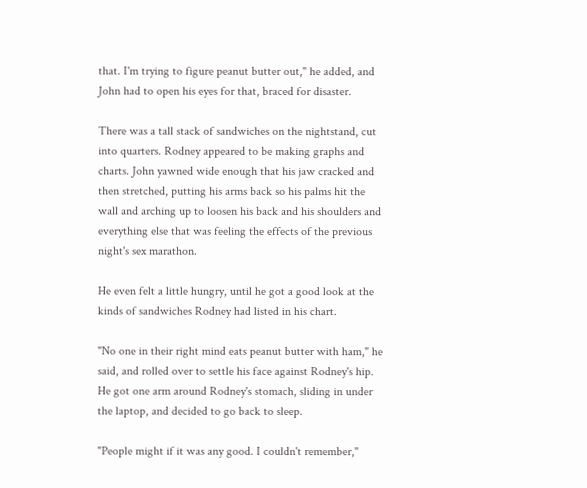that. I'm trying to figure peanut butter out," he added, and John had to open his eyes for that, braced for disaster.

There was a tall stack of sandwiches on the nightstand, cut into quarters. Rodney appeared to be making graphs and charts. John yawned wide enough that his jaw cracked and then stretched, putting his arms back so his palms hit the wall and arching up to loosen his back and his shoulders and everything else that was feeling the effects of the previous night's sex marathon.

He even felt a little hungry, until he got a good look at the kinds of sandwiches Rodney had listed in his chart.

"No one in their right mind eats peanut butter with ham," he said, and rolled over to settle his face against Rodney's hip. He got one arm around Rodney's stomach, sliding in under the laptop, and decided to go back to sleep.

"People might if it was any good. I couldn't remember,"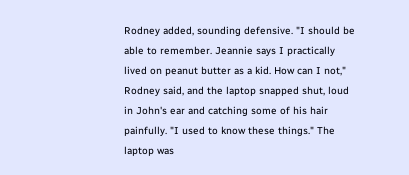Rodney added, sounding defensive. "I should be able to remember. Jeannie says I practically lived on peanut butter as a kid. How can I not," Rodney said, and the laptop snapped shut, loud in John's ear and catching some of his hair painfully. "I used to know these things." The laptop was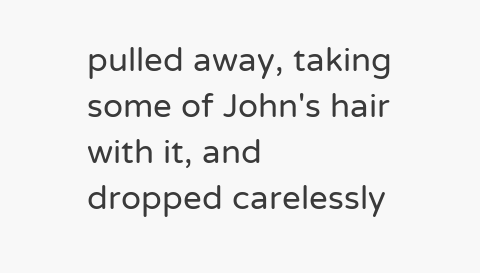pulled away, taking some of John's hair with it, and dropped carelessly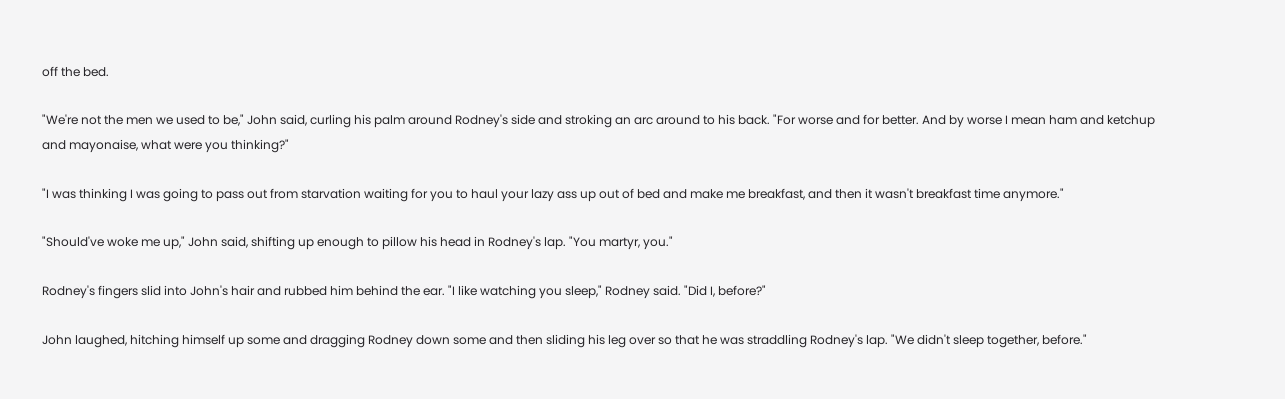off the bed.

"We're not the men we used to be," John said, curling his palm around Rodney's side and stroking an arc around to his back. "For worse and for better. And by worse I mean ham and ketchup and mayonaise, what were you thinking?"

"I was thinking I was going to pass out from starvation waiting for you to haul your lazy ass up out of bed and make me breakfast, and then it wasn't breakfast time anymore."

"Should've woke me up," John said, shifting up enough to pillow his head in Rodney's lap. "You martyr, you."

Rodney's fingers slid into John's hair and rubbed him behind the ear. "I like watching you sleep," Rodney said. "Did I, before?"

John laughed, hitching himself up some and dragging Rodney down some and then sliding his leg over so that he was straddling Rodney's lap. "We didn't sleep together, before."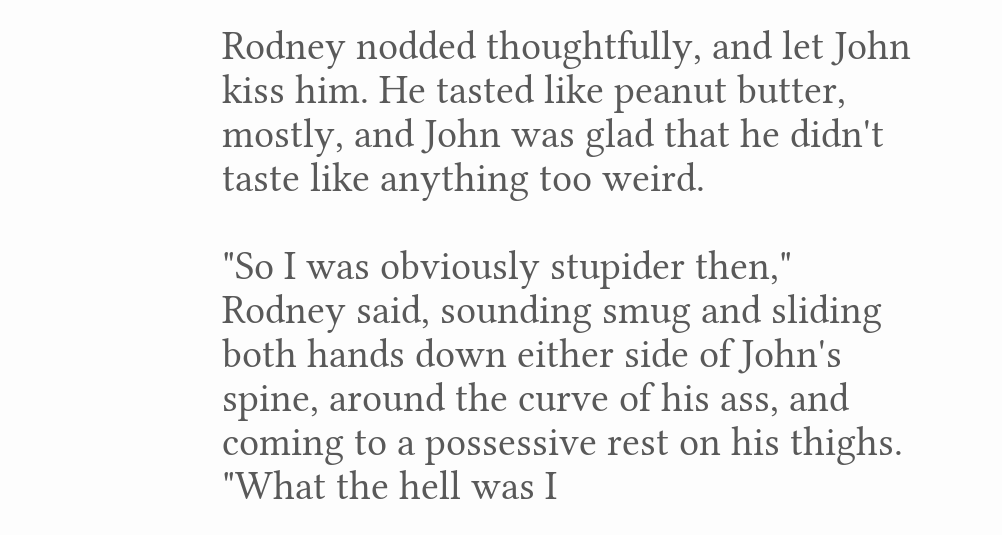Rodney nodded thoughtfully, and let John kiss him. He tasted like peanut butter, mostly, and John was glad that he didn't taste like anything too weird.

"So I was obviously stupider then," Rodney said, sounding smug and sliding both hands down either side of John's spine, around the curve of his ass, and coming to a possessive rest on his thighs. "What the hell was I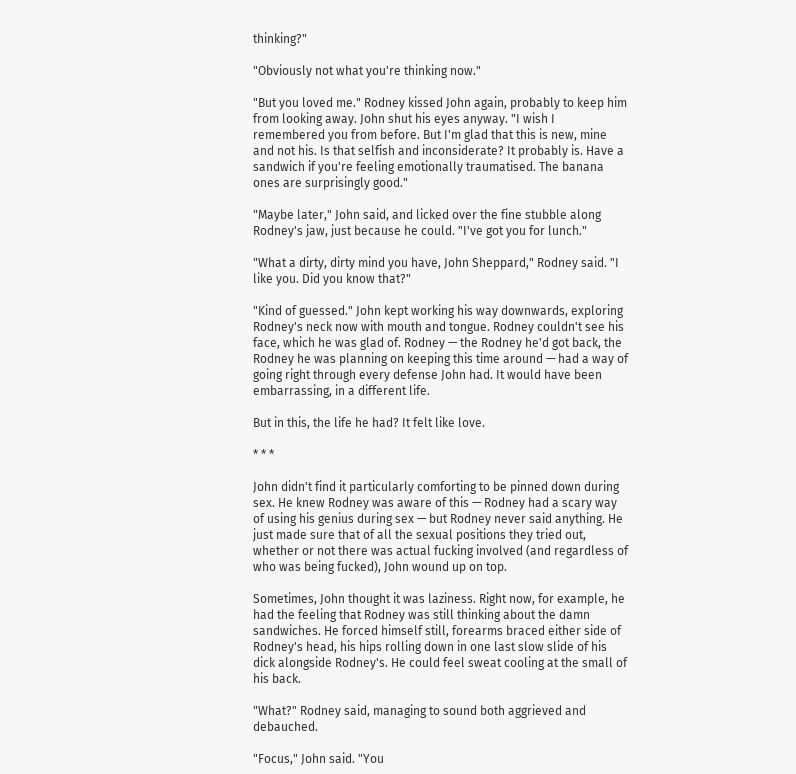thinking?"

"Obviously not what you're thinking now."

"But you loved me." Rodney kissed John again, probably to keep him from looking away. John shut his eyes anyway. "I wish I remembered you from before. But I'm glad that this is new, mine and not his. Is that selfish and inconsiderate? It probably is. Have a sandwich if you're feeling emotionally traumatised. The banana ones are surprisingly good."

"Maybe later," John said, and licked over the fine stubble along Rodney's jaw, just because he could. "I've got you for lunch."

"What a dirty, dirty mind you have, John Sheppard," Rodney said. "I like you. Did you know that?"

"Kind of guessed." John kept working his way downwards, exploring Rodney's neck now with mouth and tongue. Rodney couldn't see his face, which he was glad of. Rodney — the Rodney he'd got back, the Rodney he was planning on keeping this time around — had a way of going right through every defense John had. It would have been embarrassing, in a different life.

But in this, the life he had? It felt like love.

* * *

John didn't find it particularly comforting to be pinned down during sex. He knew Rodney was aware of this — Rodney had a scary way of using his genius during sex — but Rodney never said anything. He just made sure that of all the sexual positions they tried out, whether or not there was actual fucking involved (and regardless of who was being fucked), John wound up on top.

Sometimes, John thought it was laziness. Right now, for example, he had the feeling that Rodney was still thinking about the damn sandwiches. He forced himself still, forearms braced either side of Rodney's head, his hips rolling down in one last slow slide of his dick alongside Rodney's. He could feel sweat cooling at the small of his back.

"What?" Rodney said, managing to sound both aggrieved and debauched.

"Focus," John said. "You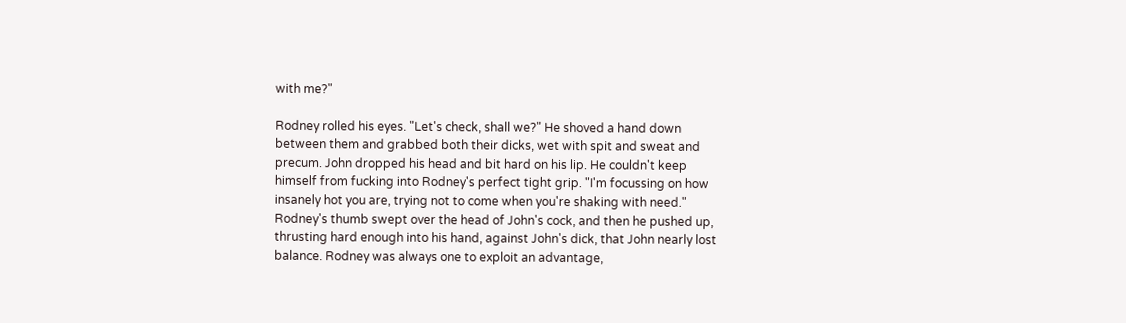with me?"

Rodney rolled his eyes. "Let's check, shall we?" He shoved a hand down between them and grabbed both their dicks, wet with spit and sweat and precum. John dropped his head and bit hard on his lip. He couldn't keep himself from fucking into Rodney's perfect tight grip. "I'm focussing on how insanely hot you are, trying not to come when you're shaking with need." Rodney's thumb swept over the head of John's cock, and then he pushed up, thrusting hard enough into his hand, against John's dick, that John nearly lost balance. Rodney was always one to exploit an advantage,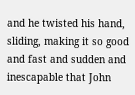and he twisted his hand, sliding, making it so good and fast and sudden and inescapable that John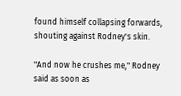found himself collapsing forwards, shouting against Rodney's skin.

"And now he crushes me," Rodney said as soon as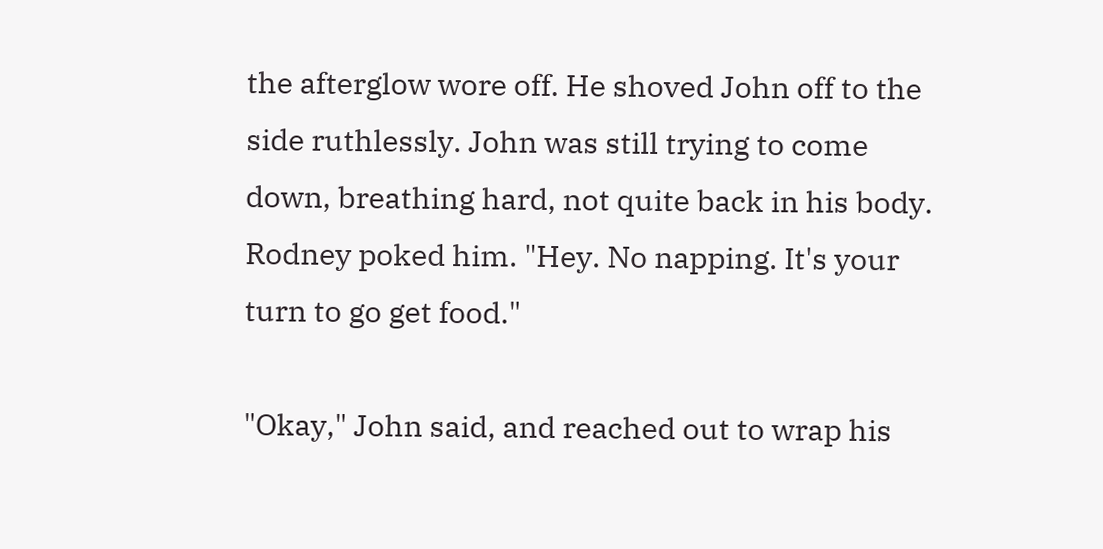the afterglow wore off. He shoved John off to the side ruthlessly. John was still trying to come down, breathing hard, not quite back in his body. Rodney poked him. "Hey. No napping. It's your turn to go get food."

"Okay," John said, and reached out to wrap his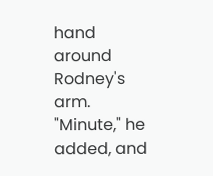hand around Rodney's arm. "Minute," he added, and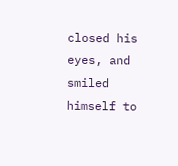closed his eyes, and smiled himself to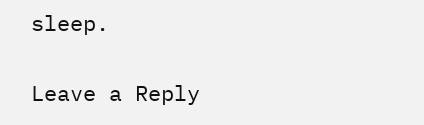sleep.

Leave a Reply